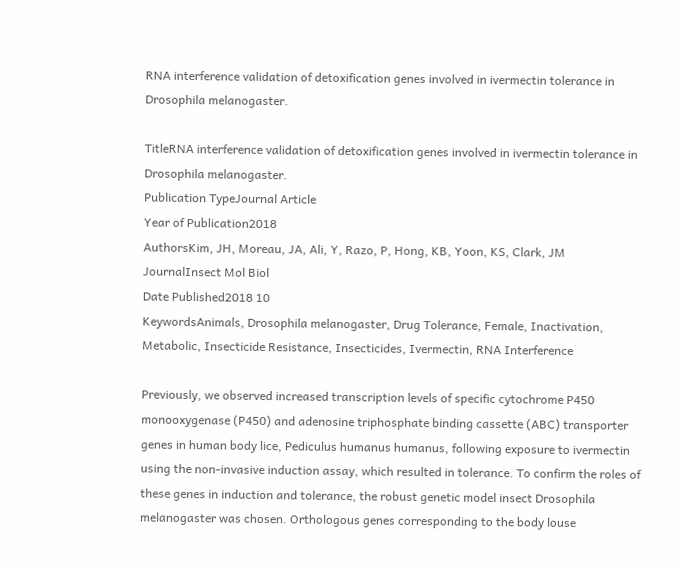RNA interference validation of detoxification genes involved in ivermectin tolerance in Drosophila melanogaster.

TitleRNA interference validation of detoxification genes involved in ivermectin tolerance in Drosophila melanogaster.
Publication TypeJournal Article
Year of Publication2018
AuthorsKim, JH, Moreau, JA, Ali, Y, Razo, P, Hong, KB, Yoon, KS, Clark, JM
JournalInsect Mol Biol
Date Published2018 10
KeywordsAnimals, Drosophila melanogaster, Drug Tolerance, Female, Inactivation, Metabolic, Insecticide Resistance, Insecticides, Ivermectin, RNA Interference

Previously, we observed increased transcription levels of specific cytochrome P450 monooxygenase (P450) and adenosine triphosphate binding cassette (ABC) transporter genes in human body lice, Pediculus humanus humanus, following exposure to ivermectin using the non-invasive induction assay, which resulted in tolerance. To confirm the roles of these genes in induction and tolerance, the robust genetic model insect Drosophila melanogaster was chosen. Orthologous genes corresponding to the body louse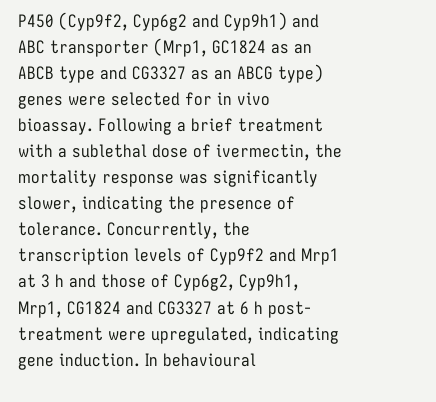P450 (Cyp9f2, Cyp6g2 and Cyp9h1) and ABC transporter (Mrp1, GC1824 as an ABCB type and CG3327 as an ABCG type) genes were selected for in vivo bioassay. Following a brief treatment with a sublethal dose of ivermectin, the mortality response was significantly slower, indicating the presence of tolerance. Concurrently, the transcription levels of Cyp9f2 and Mrp1 at 3 h and those of Cyp6g2, Cyp9h1, Mrp1, CG1824 and CG3327 at 6 h post-treatment were upregulated, indicating gene induction. In behavioural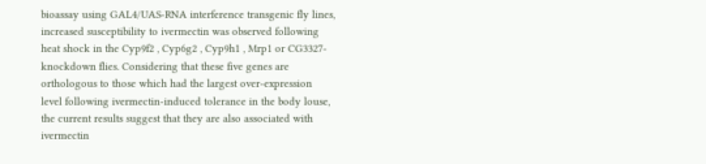bioassay using GAL4/UAS-RNA interference transgenic fly lines, increased susceptibility to ivermectin was observed following heat shock in the Cyp9f2 , Cyp6g2 , Cyp9h1 , Mrp1 or CG3327-knockdown flies. Considering that these five genes are orthologous to those which had the largest over-expression level following ivermectin-induced tolerance in the body louse, the current results suggest that they are also associated with ivermectin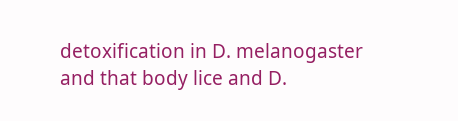detoxification in D. melanogaster and that body lice and D.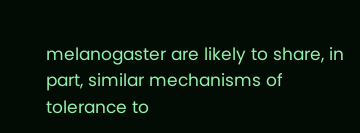melanogaster are likely to share, in part, similar mechanisms of tolerance to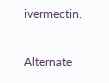ivermectin.

Alternate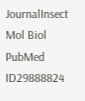JournalInsect Mol Biol
PubMed ID29888824